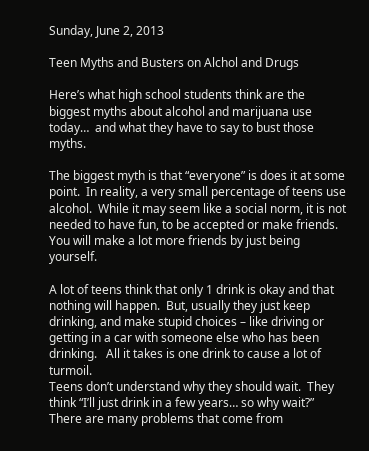Sunday, June 2, 2013

Teen Myths and Busters on Alchol and Drugs

Here’s what high school students think are the biggest myths about alcohol and marijuana use today…  and what they have to say to bust those myths.

The biggest myth is that “everyone” is does it at some point.  In reality, a very small percentage of teens use alcohol.  While it may seem like a social norm, it is not needed to have fun, to be accepted or make friends.  You will make a lot more friends by just being yourself.

A lot of teens think that only 1 drink is okay and that nothing will happen.  But, usually they just keep drinking, and make stupid choices – like driving or getting in a car with someone else who has been drinking.   All it takes is one drink to cause a lot of turmoil.
Teens don’t understand why they should wait.  They think “I’ll just drink in a few years… so why wait?”    There are many problems that come from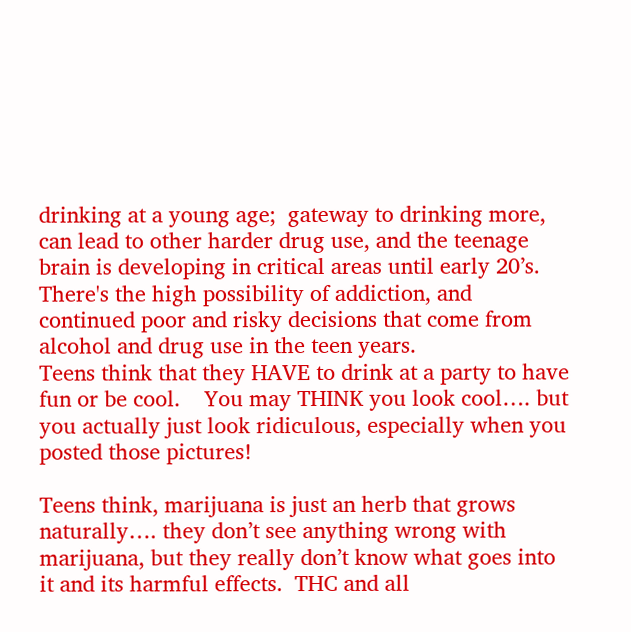drinking at a young age;  gateway to drinking more, can lead to other harder drug use, and the teenage brain is developing in critical areas until early 20’s.  There's the high possibility of addiction, and continued poor and risky decisions that come from alcohol and drug use in the teen years.
Teens think that they HAVE to drink at a party to have fun or be cool.    You may THINK you look cool…. but you actually just look ridiculous, especially when you posted those pictures!

Teens think, marijuana is just an herb that grows naturally…. they don’t see anything wrong with marijuana, but they really don’t know what goes into it and its harmful effects.  THC and all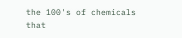the 100's of chemicals that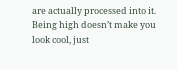are actually processed into it.    Being high doesn’t make you look cool, just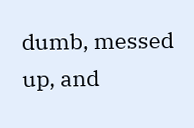dumb, messed up, and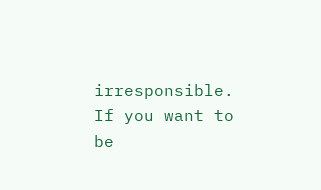irresponsible.  If you want to be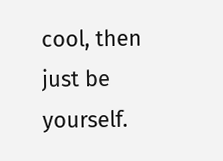cool, then just be yourself.